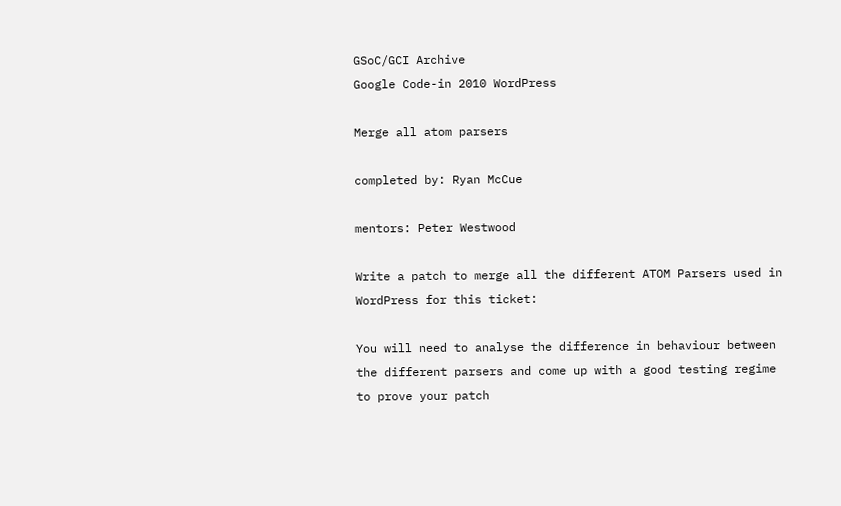GSoC/GCI Archive
Google Code-in 2010 WordPress

Merge all atom parsers

completed by: Ryan McCue

mentors: Peter Westwood

Write a patch to merge all the different ATOM Parsers used in WordPress for this ticket:

You will need to analyse the difference in behaviour between the different parsers and come up with a good testing regime to prove your patch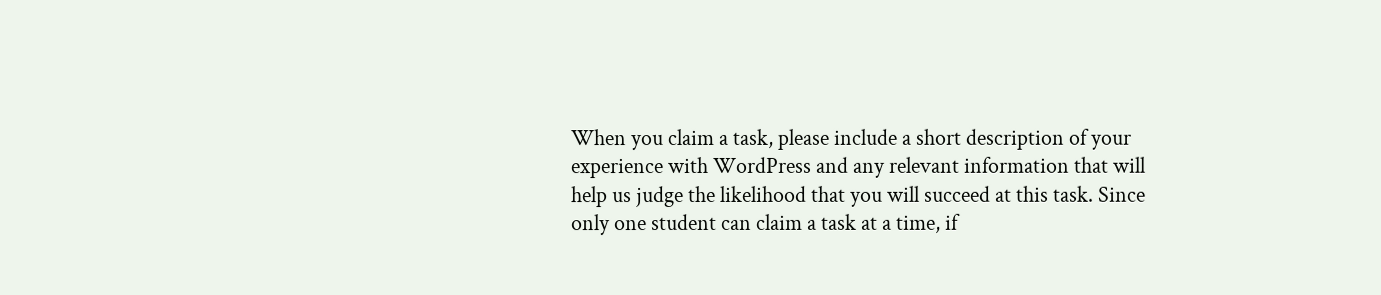When you claim a task, please include a short description of your experience with WordPress and any relevant information that will help us judge the likelihood that you will succeed at this task. Since only one student can claim a task at a time, if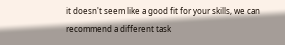it doesn't seem like a good fit for your skills, we can recommend a different task